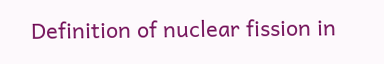Definition of nuclear fission in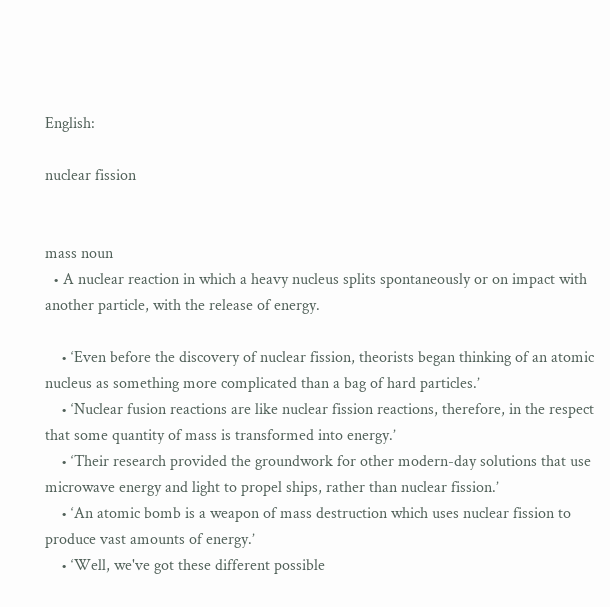English:

nuclear fission


mass noun
  • A nuclear reaction in which a heavy nucleus splits spontaneously or on impact with another particle, with the release of energy.

    • ‘Even before the discovery of nuclear fission, theorists began thinking of an atomic nucleus as something more complicated than a bag of hard particles.’
    • ‘Nuclear fusion reactions are like nuclear fission reactions, therefore, in the respect that some quantity of mass is transformed into energy.’
    • ‘Their research provided the groundwork for other modern-day solutions that use microwave energy and light to propel ships, rather than nuclear fission.’
    • ‘An atomic bomb is a weapon of mass destruction which uses nuclear fission to produce vast amounts of energy.’
    • ‘Well, we've got these different possible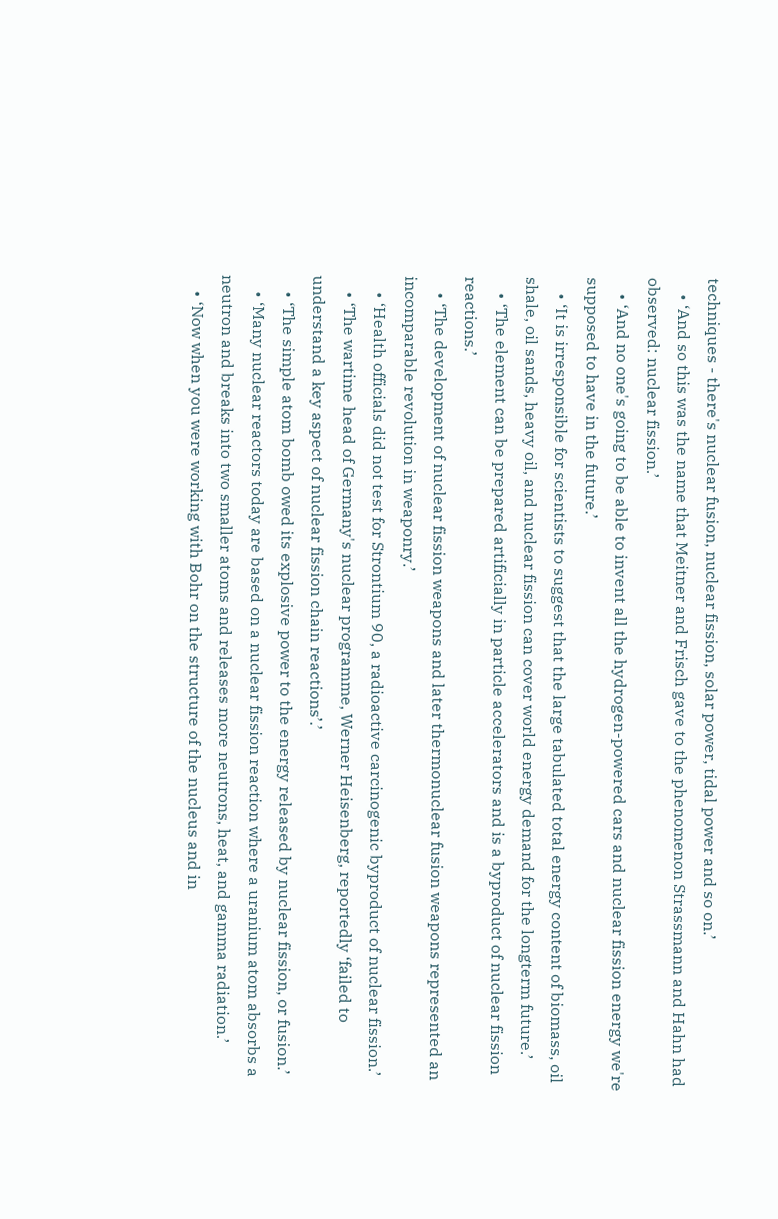techniques - there's nuclear fusion, nuclear fission, solar power, tidal power and so on.’
    • ‘And so this was the name that Meitner and Frisch gave to the phenomenon Strassmann and Hahn had observed: nuclear fission.’
    • ‘And no one's going to be able to invent all the hydrogen-powered cars and nuclear fission energy we're supposed to have in the future.’
    • ‘It is irresponsible for scientists to suggest that the large tabulated total energy content of biomass, oil shale, oil sands, heavy oil, and nuclear fission can cover world energy demand for the longterm future.’
    • ‘The element can be prepared artificially in particle accelerators and is a byproduct of nuclear fission reactions.’
    • ‘The development of nuclear fission weapons and later thermonuclear fusion weapons represented an incomparable revolution in weaponry.’
    • ‘Health officials did not test for Strontium 90, a radioactive carcinogenic byproduct of nuclear fission.’
    • ‘The wartime head of Germany's nuclear programme, Werner Heisenberg, reportedly ‘failed to understand a key aspect of nuclear fission chain reactions’.’
    • ‘The simple atom bomb owed its explosive power to the energy released by nuclear fission, or fusion.’
    • ‘Many nuclear reactors today are based on a nuclear fission reaction where a uranium atom absorbs a neutron and breaks into two smaller atoms and releases more neutrons, heat, and gamma radiation.’
    • ‘Now when you were working with Bohr on the structure of the nucleus and in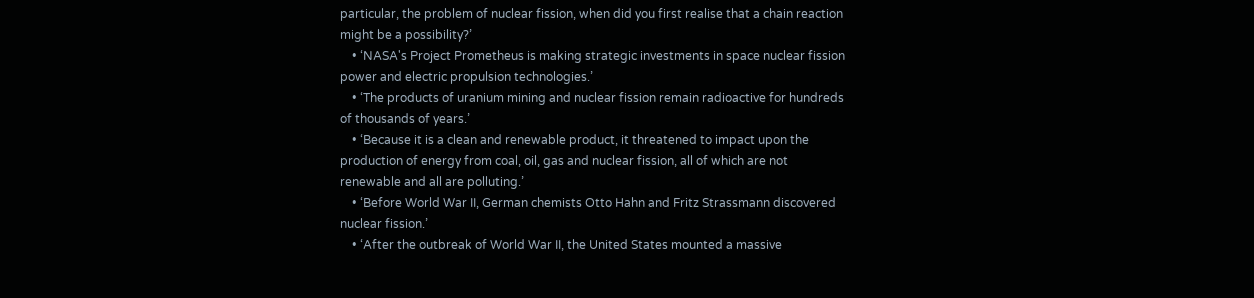particular, the problem of nuclear fission, when did you first realise that a chain reaction might be a possibility?’
    • ‘NASA's Project Prometheus is making strategic investments in space nuclear fission power and electric propulsion technologies.’
    • ‘The products of uranium mining and nuclear fission remain radioactive for hundreds of thousands of years.’
    • ‘Because it is a clean and renewable product, it threatened to impact upon the production of energy from coal, oil, gas and nuclear fission, all of which are not renewable and all are polluting.’
    • ‘Before World War II, German chemists Otto Hahn and Fritz Strassmann discovered nuclear fission.’
    • ‘After the outbreak of World War II, the United States mounted a massive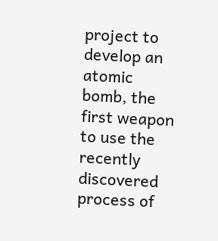project to develop an atomic bomb, the first weapon to use the recently discovered process of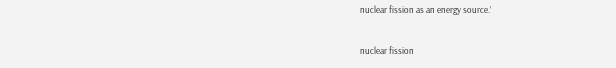nuclear fission as an energy source.’


nuclear fission